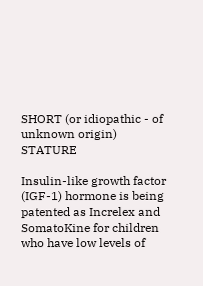SHORT (or idiopathic - of unknown origin) STATURE

Insulin-like growth factor (IGF-1) hormone is being patented as Increlex and SomatoKine for children  who have low levels of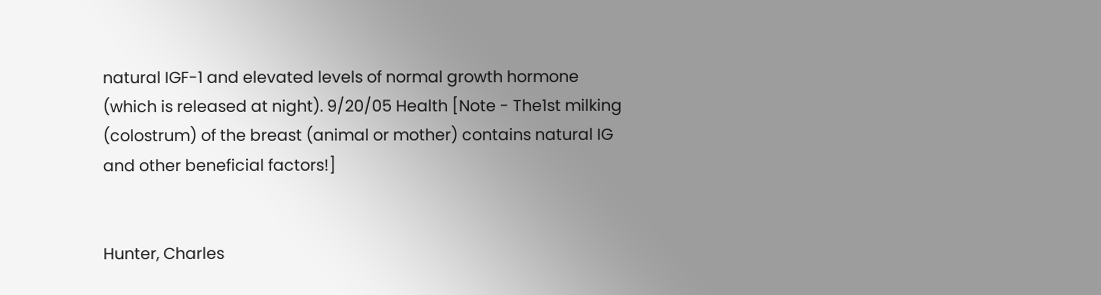natural IGF-1 and elevated levels of normal growth hormone (which is released at night). 9/20/05 Health [Note - The1st milking (colostrum) of the breast (animal or mother) contains natural IG and other beneficial factors!]


Hunter, Charles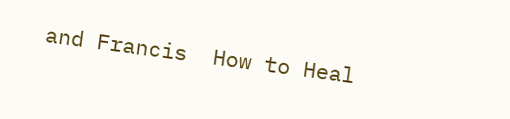and Francis  How to Heal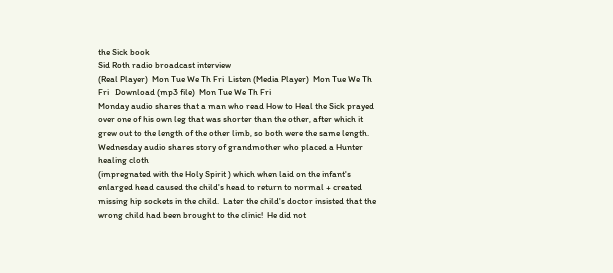the Sick book
Sid Roth radio broadcast interview
(Real Player)  Mon Tue We Th Fri  Listen (Media Player)  Mon Tue We Th Fri   Download (mp3 file)  Mon Tue We Th Fri
Monday audio shares that a man who read How to Heal the Sick prayed over one of his own leg that was shorter than the other, after which it grew out to the length of the other limb, so both were the same length.
Wednesday audio shares story of grandmother who placed a Hunter healing cloth
(impregnated with the Holy Spirit ) which when laid on the infant's enlarged head caused the child's head to return to normal + created missing hip sockets in the child.  Later the child's doctor insisted that the wrong child had been brought to the clinic!  He did not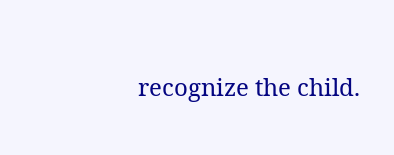recognize the child.